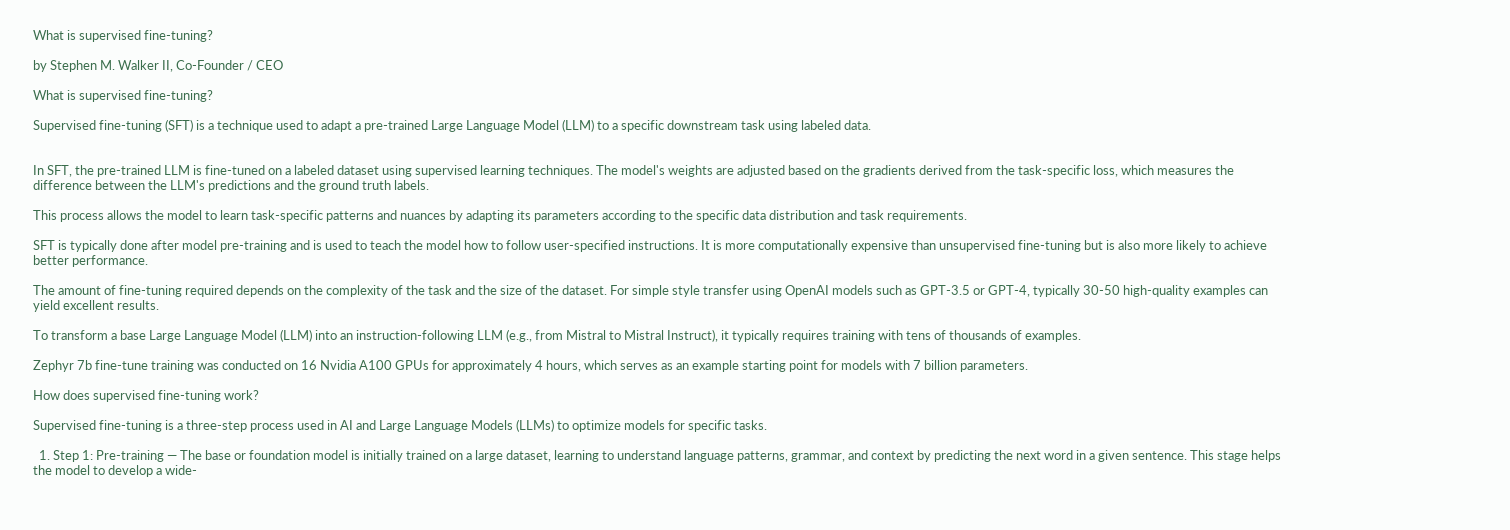What is supervised fine-tuning?

by Stephen M. Walker II, Co-Founder / CEO

What is supervised fine-tuning?

Supervised fine-tuning (SFT) is a technique used to adapt a pre-trained Large Language Model (LLM) to a specific downstream task using labeled data.


In SFT, the pre-trained LLM is fine-tuned on a labeled dataset using supervised learning techniques. The model's weights are adjusted based on the gradients derived from the task-specific loss, which measures the difference between the LLM's predictions and the ground truth labels.

This process allows the model to learn task-specific patterns and nuances by adapting its parameters according to the specific data distribution and task requirements.

SFT is typically done after model pre-training and is used to teach the model how to follow user-specified instructions. It is more computationally expensive than unsupervised fine-tuning but is also more likely to achieve better performance.

The amount of fine-tuning required depends on the complexity of the task and the size of the dataset. For simple style transfer using OpenAI models such as GPT-3.5 or GPT-4, typically 30-50 high-quality examples can yield excellent results.

To transform a base Large Language Model (LLM) into an instruction-following LLM (e.g., from Mistral to Mistral Instruct), it typically requires training with tens of thousands of examples.

Zephyr 7b fine-tune training was conducted on 16 Nvidia A100 GPUs for approximately 4 hours, which serves as an example starting point for models with 7 billion parameters.

How does supervised fine-tuning work?

Supervised fine-tuning is a three-step process used in AI and Large Language Models (LLMs) to optimize models for specific tasks.

  1. Step 1: Pre-training — The base or foundation model is initially trained on a large dataset, learning to understand language patterns, grammar, and context by predicting the next word in a given sentence. This stage helps the model to develop a wide-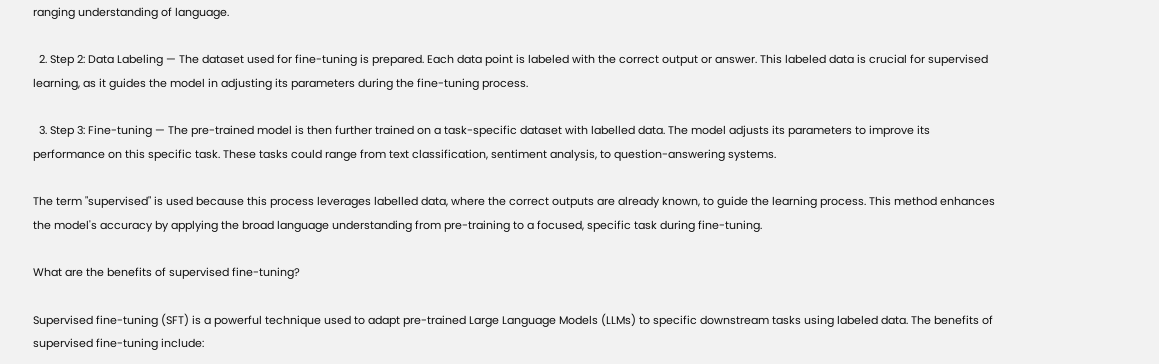ranging understanding of language.

  2. Step 2: Data Labeling — The dataset used for fine-tuning is prepared. Each data point is labeled with the correct output or answer. This labeled data is crucial for supervised learning, as it guides the model in adjusting its parameters during the fine-tuning process.

  3. Step 3: Fine-tuning — The pre-trained model is then further trained on a task-specific dataset with labelled data. The model adjusts its parameters to improve its performance on this specific task. These tasks could range from text classification, sentiment analysis, to question-answering systems.

The term "supervised" is used because this process leverages labelled data, where the correct outputs are already known, to guide the learning process. This method enhances the model's accuracy by applying the broad language understanding from pre-training to a focused, specific task during fine-tuning.

What are the benefits of supervised fine-tuning?

Supervised fine-tuning (SFT) is a powerful technique used to adapt pre-trained Large Language Models (LLMs) to specific downstream tasks using labeled data. The benefits of supervised fine-tuning include: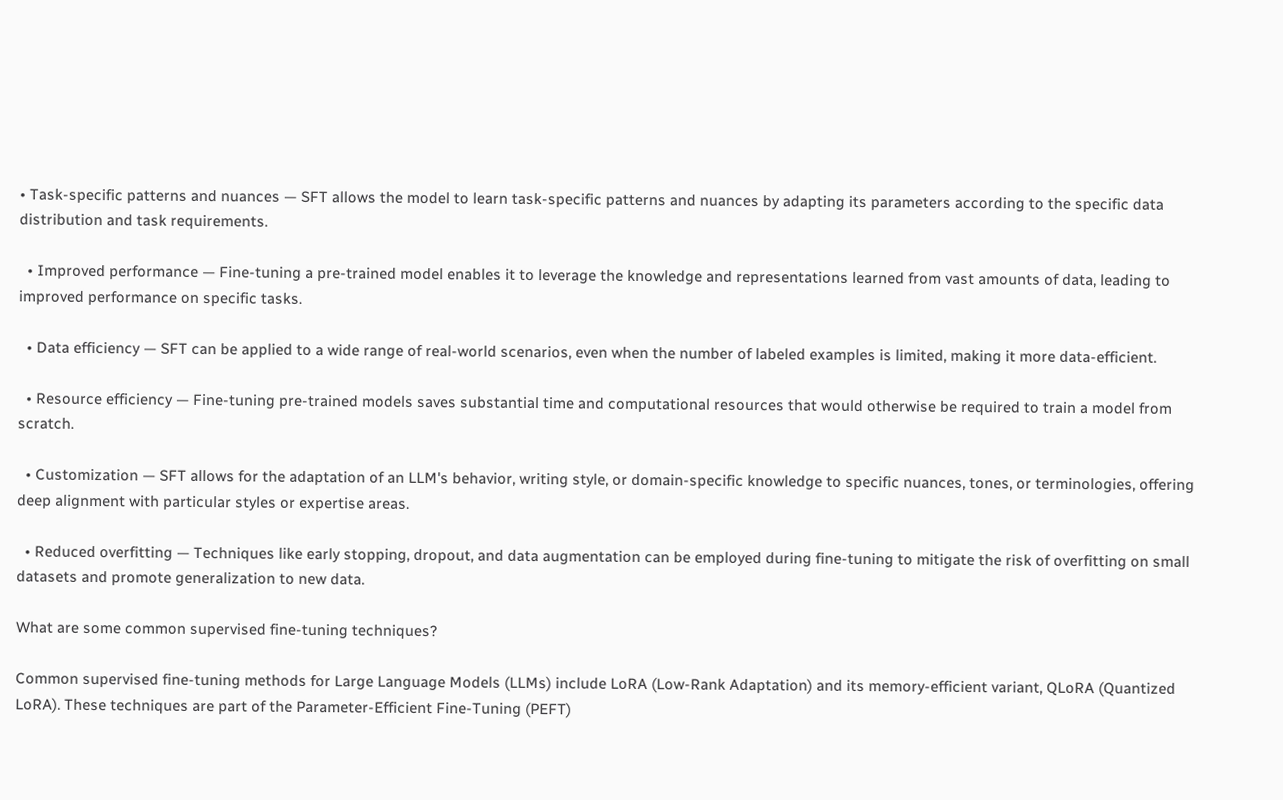• Task-specific patterns and nuances — SFT allows the model to learn task-specific patterns and nuances by adapting its parameters according to the specific data distribution and task requirements.

  • Improved performance — Fine-tuning a pre-trained model enables it to leverage the knowledge and representations learned from vast amounts of data, leading to improved performance on specific tasks.

  • Data efficiency — SFT can be applied to a wide range of real-world scenarios, even when the number of labeled examples is limited, making it more data-efficient.

  • Resource efficiency — Fine-tuning pre-trained models saves substantial time and computational resources that would otherwise be required to train a model from scratch.

  • Customization — SFT allows for the adaptation of an LLM's behavior, writing style, or domain-specific knowledge to specific nuances, tones, or terminologies, offering deep alignment with particular styles or expertise areas.

  • Reduced overfitting — Techniques like early stopping, dropout, and data augmentation can be employed during fine-tuning to mitigate the risk of overfitting on small datasets and promote generalization to new data.

What are some common supervised fine-tuning techniques?

Common supervised fine-tuning methods for Large Language Models (LLMs) include LoRA (Low-Rank Adaptation) and its memory-efficient variant, QLoRA (Quantized LoRA). These techniques are part of the Parameter-Efficient Fine-Tuning (PEFT)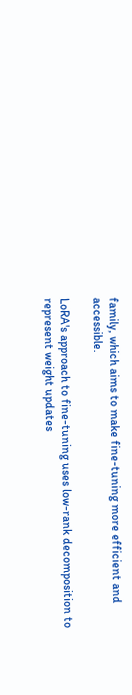family, which aims to make fine-tuning more efficient and accessible.

LoRA's approach to fine-tuning uses low-rank decomposition to represent weight updates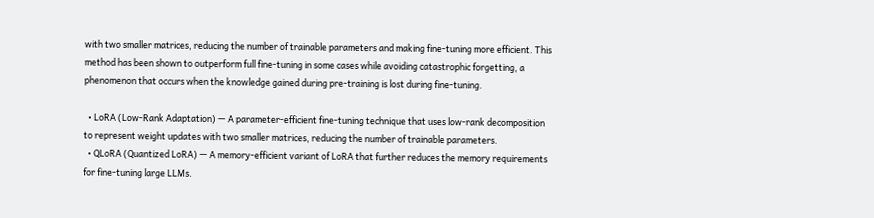with two smaller matrices, reducing the number of trainable parameters and making fine-tuning more efficient. This method has been shown to outperform full fine-tuning in some cases while avoiding catastrophic forgetting, a phenomenon that occurs when the knowledge gained during pre-training is lost during fine-tuning.

  • LoRA (Low-Rank Adaptation) — A parameter-efficient fine-tuning technique that uses low-rank decomposition to represent weight updates with two smaller matrices, reducing the number of trainable parameters.
  • QLoRA (Quantized LoRA) — A memory-efficient variant of LoRA that further reduces the memory requirements for fine-tuning large LLMs.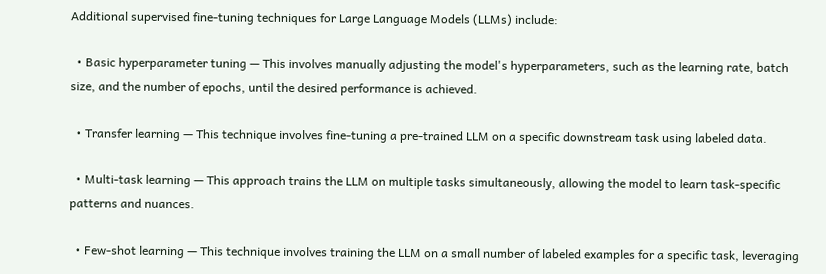Additional supervised fine-tuning techniques for Large Language Models (LLMs) include:

  • Basic hyperparameter tuning — This involves manually adjusting the model's hyperparameters, such as the learning rate, batch size, and the number of epochs, until the desired performance is achieved.

  • Transfer learning — This technique involves fine-tuning a pre-trained LLM on a specific downstream task using labeled data.

  • Multi-task learning — This approach trains the LLM on multiple tasks simultaneously, allowing the model to learn task-specific patterns and nuances.

  • Few-shot learning — This technique involves training the LLM on a small number of labeled examples for a specific task, leveraging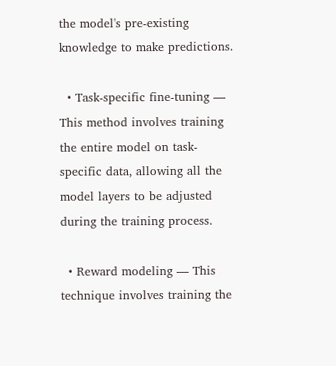the model's pre-existing knowledge to make predictions.

  • Task-specific fine-tuning — This method involves training the entire model on task-specific data, allowing all the model layers to be adjusted during the training process.

  • Reward modeling — This technique involves training the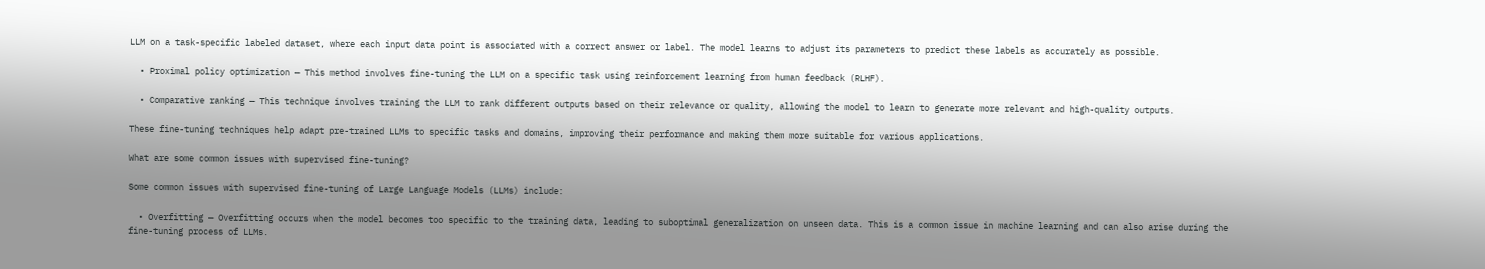LLM on a task-specific labeled dataset, where each input data point is associated with a correct answer or label. The model learns to adjust its parameters to predict these labels as accurately as possible.

  • Proximal policy optimization — This method involves fine-tuning the LLM on a specific task using reinforcement learning from human feedback (RLHF).

  • Comparative ranking — This technique involves training the LLM to rank different outputs based on their relevance or quality, allowing the model to learn to generate more relevant and high-quality outputs.

These fine-tuning techniques help adapt pre-trained LLMs to specific tasks and domains, improving their performance and making them more suitable for various applications.

What are some common issues with supervised fine-tuning?

Some common issues with supervised fine-tuning of Large Language Models (LLMs) include:

  • Overfitting — Overfitting occurs when the model becomes too specific to the training data, leading to suboptimal generalization on unseen data. This is a common issue in machine learning and can also arise during the fine-tuning process of LLMs.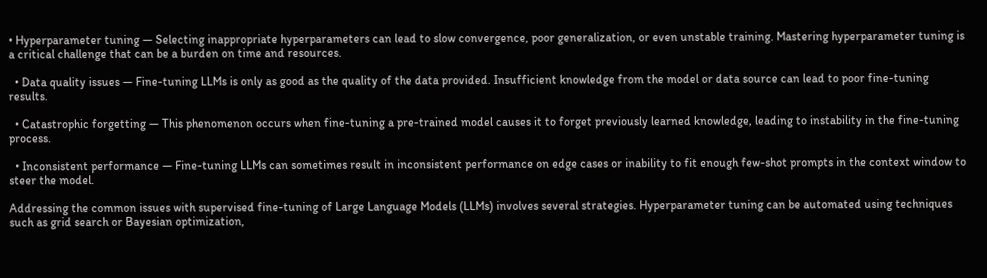• Hyperparameter tuning — Selecting inappropriate hyperparameters can lead to slow convergence, poor generalization, or even unstable training. Mastering hyperparameter tuning is a critical challenge that can be a burden on time and resources.

  • Data quality issues — Fine-tuning LLMs is only as good as the quality of the data provided. Insufficient knowledge from the model or data source can lead to poor fine-tuning results.

  • Catastrophic forgetting — This phenomenon occurs when fine-tuning a pre-trained model causes it to forget previously learned knowledge, leading to instability in the fine-tuning process.

  • Inconsistent performance — Fine-tuning LLMs can sometimes result in inconsistent performance on edge cases or inability to fit enough few-shot prompts in the context window to steer the model.

Addressing the common issues with supervised fine-tuning of Large Language Models (LLMs) involves several strategies. Hyperparameter tuning can be automated using techniques such as grid search or Bayesian optimization,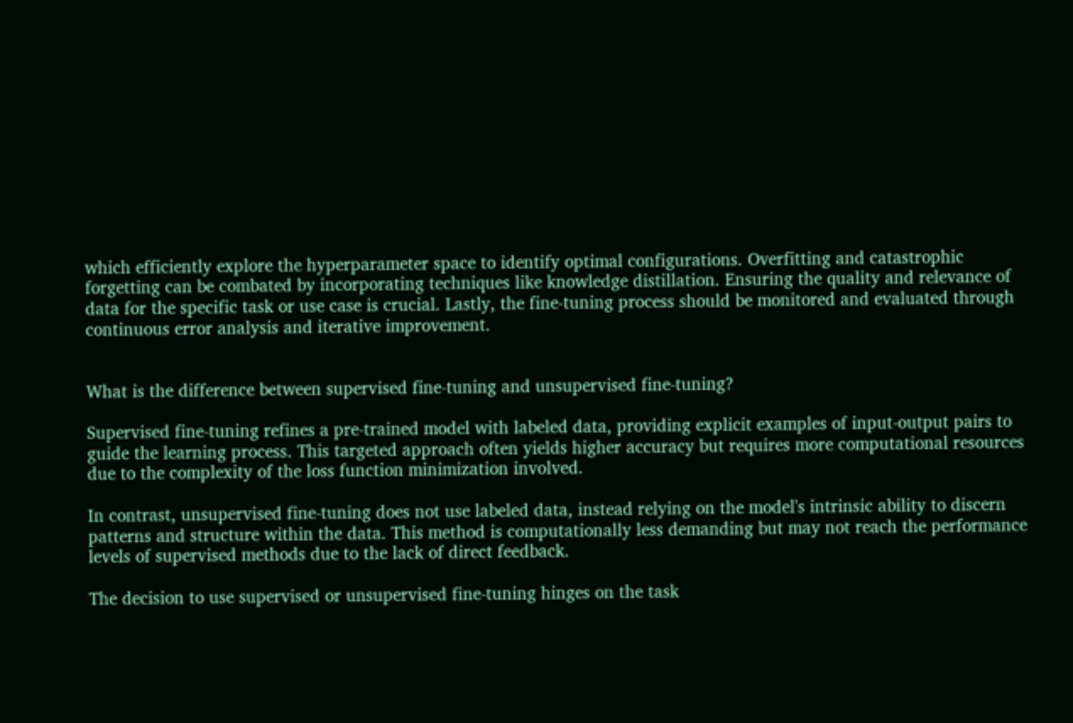which efficiently explore the hyperparameter space to identify optimal configurations. Overfitting and catastrophic forgetting can be combated by incorporating techniques like knowledge distillation. Ensuring the quality and relevance of data for the specific task or use case is crucial. Lastly, the fine-tuning process should be monitored and evaluated through continuous error analysis and iterative improvement.


What is the difference between supervised fine-tuning and unsupervised fine-tuning?

Supervised fine-tuning refines a pre-trained model with labeled data, providing explicit examples of input-output pairs to guide the learning process. This targeted approach often yields higher accuracy but requires more computational resources due to the complexity of the loss function minimization involved.

In contrast, unsupervised fine-tuning does not use labeled data, instead relying on the model's intrinsic ability to discern patterns and structure within the data. This method is computationally less demanding but may not reach the performance levels of supervised methods due to the lack of direct feedback.

The decision to use supervised or unsupervised fine-tuning hinges on the task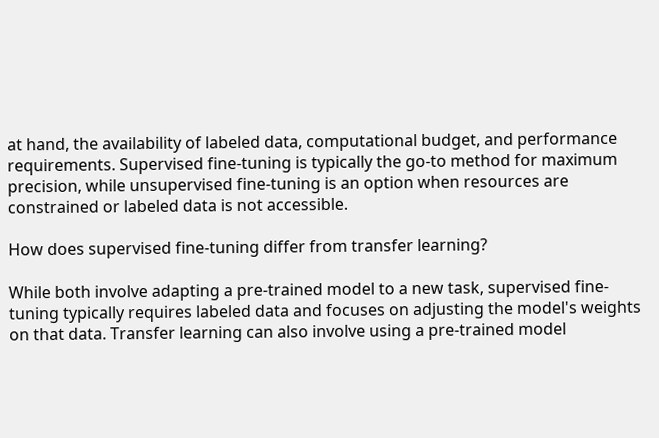at hand, the availability of labeled data, computational budget, and performance requirements. Supervised fine-tuning is typically the go-to method for maximum precision, while unsupervised fine-tuning is an option when resources are constrained or labeled data is not accessible.

How does supervised fine-tuning differ from transfer learning?

While both involve adapting a pre-trained model to a new task, supervised fine-tuning typically requires labeled data and focuses on adjusting the model's weights on that data. Transfer learning can also involve using a pre-trained model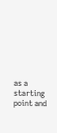as a starting point and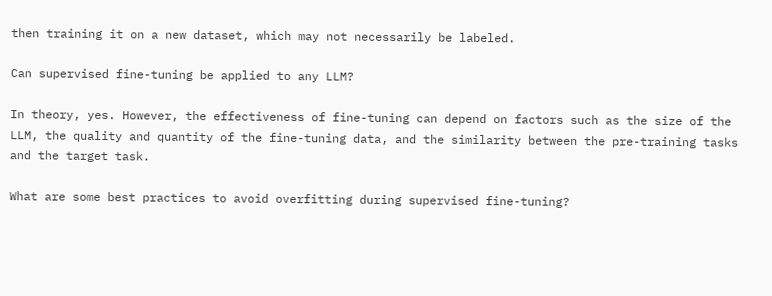then training it on a new dataset, which may not necessarily be labeled.

Can supervised fine-tuning be applied to any LLM?

In theory, yes. However, the effectiveness of fine-tuning can depend on factors such as the size of the LLM, the quality and quantity of the fine-tuning data, and the similarity between the pre-training tasks and the target task.

What are some best practices to avoid overfitting during supervised fine-tuning?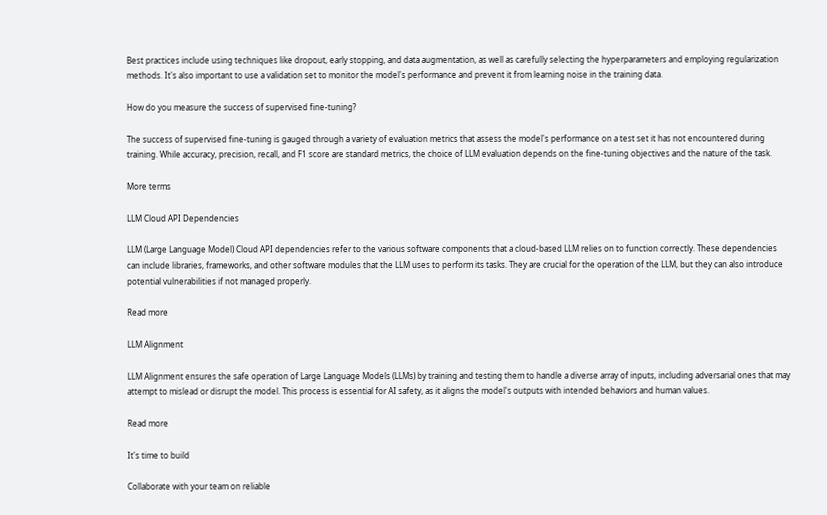Best practices include using techniques like dropout, early stopping, and data augmentation, as well as carefully selecting the hyperparameters and employing regularization methods. It's also important to use a validation set to monitor the model's performance and prevent it from learning noise in the training data.

How do you measure the success of supervised fine-tuning?

The success of supervised fine-tuning is gauged through a variety of evaluation metrics that assess the model's performance on a test set it has not encountered during training. While accuracy, precision, recall, and F1 score are standard metrics, the choice of LLM evaluation depends on the fine-tuning objectives and the nature of the task.

More terms

LLM Cloud API Dependencies

LLM (Large Language Model) Cloud API dependencies refer to the various software components that a cloud-based LLM relies on to function correctly. These dependencies can include libraries, frameworks, and other software modules that the LLM uses to perform its tasks. They are crucial for the operation of the LLM, but they can also introduce potential vulnerabilities if not managed properly.

Read more

LLM Alignment

LLM Alignment ensures the safe operation of Large Language Models (LLMs) by training and testing them to handle a diverse array of inputs, including adversarial ones that may attempt to mislead or disrupt the model. This process is essential for AI safety, as it aligns the model's outputs with intended behaviors and human values.

Read more

It's time to build

Collaborate with your team on reliable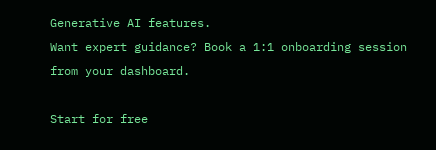Generative AI features.
Want expert guidance? Book a 1:1 onboarding session from your dashboard.

Start for free